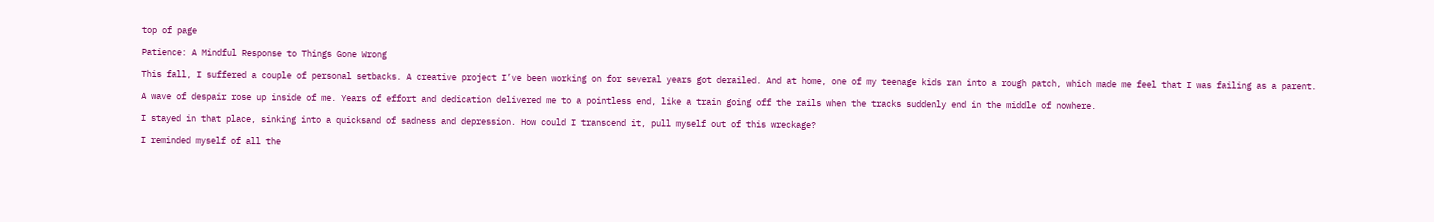top of page

Patience: A Mindful Response to Things Gone Wrong

This fall, I suffered a couple of personal setbacks. A creative project I’ve been working on for several years got derailed. And at home, one of my teenage kids ran into a rough patch, which made me feel that I was failing as a parent.

A wave of despair rose up inside of me. Years of effort and dedication delivered me to a pointless end, like a train going off the rails when the tracks suddenly end in the middle of nowhere.

I stayed in that place, sinking into a quicksand of sadness and depression. How could I transcend it, pull myself out of this wreckage?

I reminded myself of all the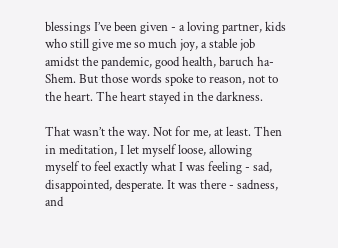blessings I’ve been given - a loving partner, kids who still give me so much joy, a stable job amidst the pandemic, good health, baruch ha-Shem. But those words spoke to reason, not to the heart. The heart stayed in the darkness.

That wasn’t the way. Not for me, at least. Then in meditation, I let myself loose, allowing myself to feel exactly what I was feeling - sad, disappointed, desperate. It was there - sadness, and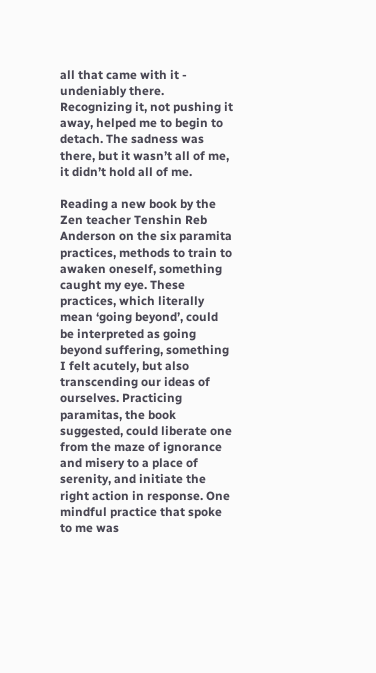all that came with it - undeniably there. Recognizing it, not pushing it away, helped me to begin to detach. The sadness was there, but it wasn’t all of me, it didn’t hold all of me.

Reading a new book by the Zen teacher Tenshin Reb Anderson on the six paramita practices, methods to train to awaken oneself, something caught my eye. These practices, which literally mean ‘going beyond’, could be interpreted as going beyond suffering, something I felt acutely, but also transcending our ideas of ourselves. Practicing paramitas, the book suggested, could liberate one from the maze of ignorance and misery to a place of serenity, and initiate the right action in response. One mindful practice that spoke to me was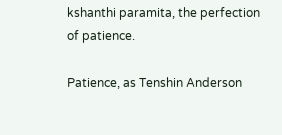kshanthi paramita, the perfection of patience.

Patience, as Tenshin Anderson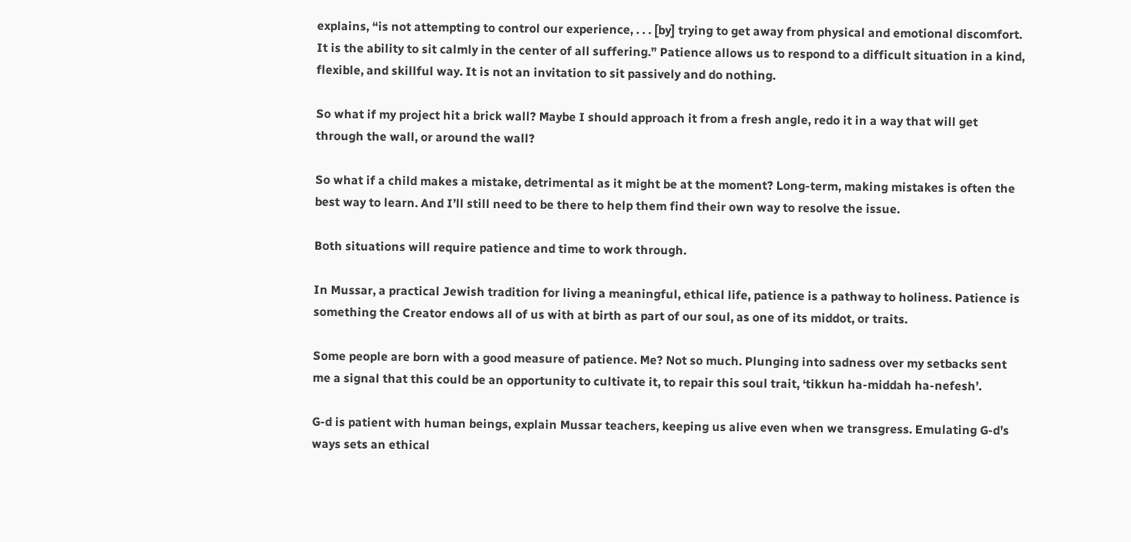explains, “is not attempting to control our experience, . . . [by] trying to get away from physical and emotional discomfort. It is the ability to sit calmly in the center of all suffering.” Patience allows us to respond to a difficult situation in a kind, flexible, and skillful way. It is not an invitation to sit passively and do nothing.

So what if my project hit a brick wall? Maybe I should approach it from a fresh angle, redo it in a way that will get through the wall, or around the wall?

So what if a child makes a mistake, detrimental as it might be at the moment? Long-term, making mistakes is often the best way to learn. And I’ll still need to be there to help them find their own way to resolve the issue.

Both situations will require patience and time to work through.

In Mussar, a practical Jewish tradition for living a meaningful, ethical life, patience is a pathway to holiness. Patience is something the Creator endows all of us with at birth as part of our soul, as one of its middot, or traits.

Some people are born with a good measure of patience. Me? Not so much. Plunging into sadness over my setbacks sent me a signal that this could be an opportunity to cultivate it, to repair this soul trait, ‘tikkun ha-middah ha-nefesh’.

G-d is patient with human beings, explain Mussar teachers, keeping us alive even when we transgress. Emulating G-d’s ways sets an ethical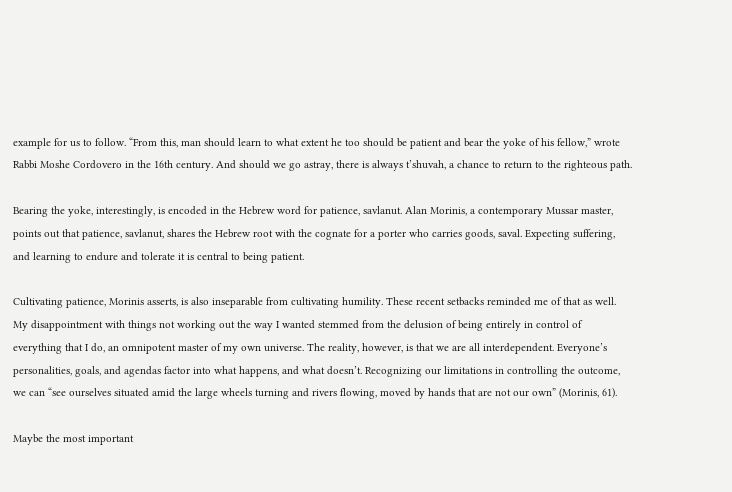example for us to follow. “From this, man should learn to what extent he too should be patient and bear the yoke of his fellow,” wrote Rabbi Moshe Cordovero in the 16th century. And should we go astray, there is always t’shuvah, a chance to return to the righteous path.

Bearing the yoke, interestingly, is encoded in the Hebrew word for patience, savlanut. Alan Morinis, a contemporary Mussar master, points out that patience, savlanut, shares the Hebrew root with the cognate for a porter who carries goods, saval. Expecting suffering, and learning to endure and tolerate it is central to being patient.

Cultivating patience, Morinis asserts, is also inseparable from cultivating humility. These recent setbacks reminded me of that as well. My disappointment with things not working out the way I wanted stemmed from the delusion of being entirely in control of everything that I do, an omnipotent master of my own universe. The reality, however, is that we are all interdependent. Everyone’s personalities, goals, and agendas factor into what happens, and what doesn’t. Recognizing our limitations in controlling the outcome, we can “see ourselves situated amid the large wheels turning and rivers flowing, moved by hands that are not our own” (Morinis, 61).

Maybe the most important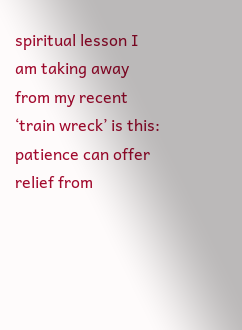spiritual lesson I am taking away from my recent ‘train wreck’ is this: patience can offer relief from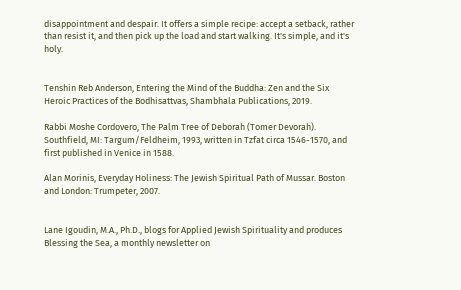disappointment and despair. It offers a simple recipe: accept a setback, rather than resist it, and then pick up the load and start walking. It's simple, and it's holy.


Tenshin Reb Anderson, Entering the Mind of the Buddha: Zen and the Six Heroic Practices of the Bodhisattvas, Shambhala Publications, 2019.

Rabbi Moshe Cordovero, The Palm Tree of Deborah (Tomer Devorah). Southfield, MI: Targum/Feldheim, 1993, written in Tzfat circa 1546-1570, and first published in Venice in 1588.

Alan Morinis, Everyday Holiness: The Jewish Spiritual Path of Mussar. Boston and London: Trumpeter, 2007.


Lane Igoudin, M.A., Ph.D., blogs for Applied Jewish Spirituality and produces Blessing the Sea, a monthly newsletter on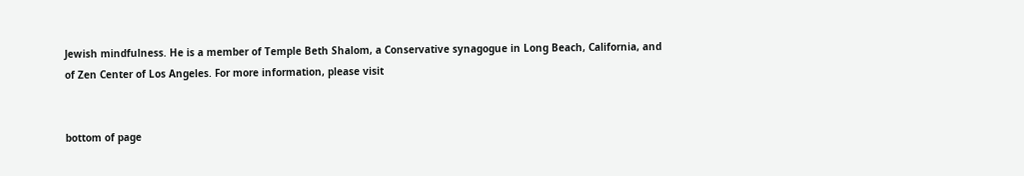Jewish mindfulness. He is a member of Temple Beth Shalom, a Conservative synagogue in Long Beach, California, and of Zen Center of Los Angeles. For more information, please visit


bottom of page